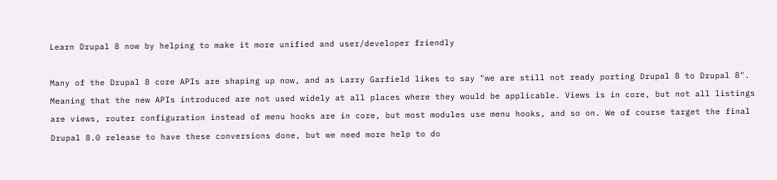Learn Drupal 8 now by helping to make it more unified and user/developer friendly

Many of the Drupal 8 core APIs are shaping up now, and as Larry Garfield likes to say "we are still not ready porting Drupal 8 to Drupal 8". Meaning that the new APIs introduced are not used widely at all places where they would be applicable. Views is in core, but not all listings are views, router configuration instead of menu hooks are in core, but most modules use menu hooks, and so on. We of course target the final Drupal 8.0 release to have these conversions done, but we need more help to do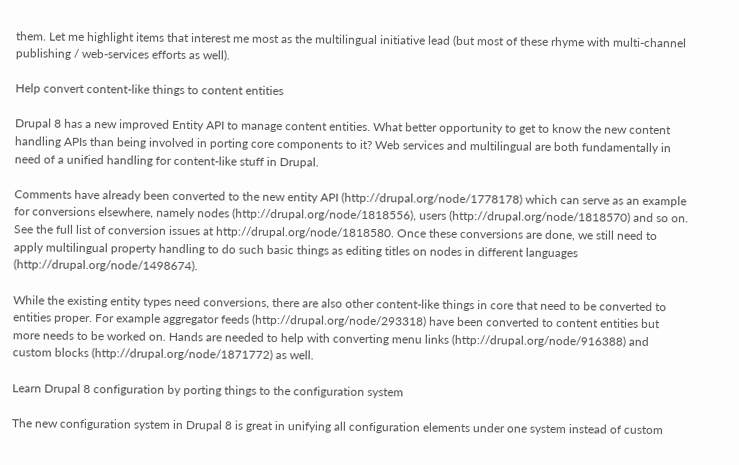them. Let me highlight items that interest me most as the multilingual initiative lead (but most of these rhyme with multi-channel publishing / web-services efforts as well).

Help convert content-like things to content entities

Drupal 8 has a new improved Entity API to manage content entities. What better opportunity to get to know the new content handling APIs than being involved in porting core components to it? Web services and multilingual are both fundamentally in need of a unified handling for content-like stuff in Drupal.

Comments have already been converted to the new entity API (http://drupal.org/node/1778178) which can serve as an example for conversions elsewhere, namely nodes (http://drupal.org/node/1818556), users (http://drupal.org/node/1818570) and so on. See the full list of conversion issues at http://drupal.org/node/1818580. Once these conversions are done, we still need to apply multilingual property handling to do such basic things as editing titles on nodes in different languages (http://drupal.org/node/1498674).

While the existing entity types need conversions, there are also other content-like things in core that need to be converted to entities proper. For example aggregator feeds (http://drupal.org/node/293318) have been converted to content entities but more needs to be worked on. Hands are needed to help with converting menu links (http://drupal.org/node/916388) and custom blocks (http://drupal.org/node/1871772) as well.

Learn Drupal 8 configuration by porting things to the configuration system

The new configuration system in Drupal 8 is great in unifying all configuration elements under one system instead of custom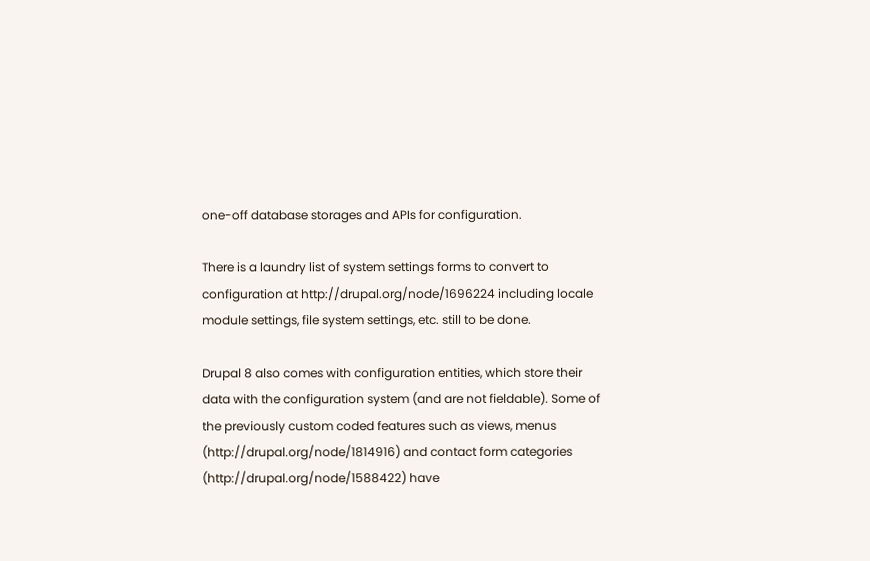one-off database storages and APIs for configuration.

There is a laundry list of system settings forms to convert to configuration at http://drupal.org/node/1696224 including locale module settings, file system settings, etc. still to be done.

Drupal 8 also comes with configuration entities, which store their data with the configuration system (and are not fieldable). Some of the previously custom coded features such as views, menus (http://drupal.org/node/1814916) and contact form categories (http://drupal.org/node/1588422) have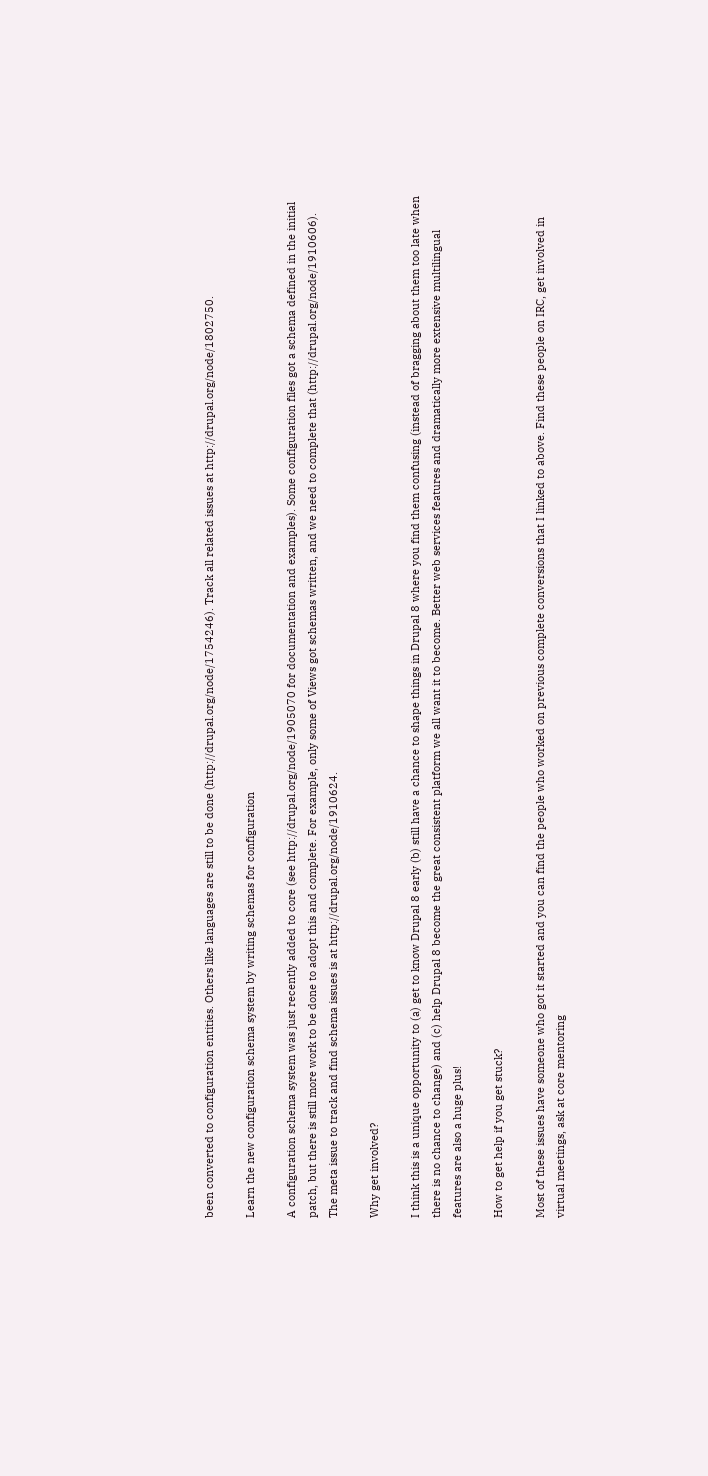been converted to configuration entities. Others like languages are still to be done (http://drupal.org/node/1754246). Track all related issues at http://drupal.org/node/1802750.

Learn the new configuration schema system by writing schemas for configuration

A configuration schema system was just recently added to core (see http://drupal.org/node/1905070 for documentation and examples). Some configuration files got a schema defined in the initial patch, but there is still more work to be done to adopt this and complete. For example, only some of Views got schemas written, and we need to complete that (http://drupal.org/node/1910606). The meta issue to track and find schema issues is at http://drupal.org/node/1910624.

Why get involved?

I think this is a unique opportunity to (a) get to know Drupal 8 early (b) still have a chance to shape things in Drupal 8 where you find them confusing (instead of bragging about them too late when there is no chance to change) and (c) help Drupal 8 become the great consistent platform we all want it to become. Better web services features and dramatically more extensive multilingual features are also a huge plus!

How to get help if you get stuck?

Most of these issues have someone who got it started and you can find the people who worked on previous complete conversions that I linked to above. Find these people on IRC, get involved in virtual meetings, ask at core mentoring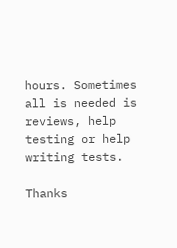hours. Sometimes all is needed is reviews, help testing or help writing tests.

Thanks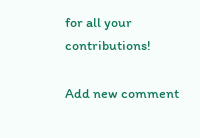for all your contributions!

Add new comment